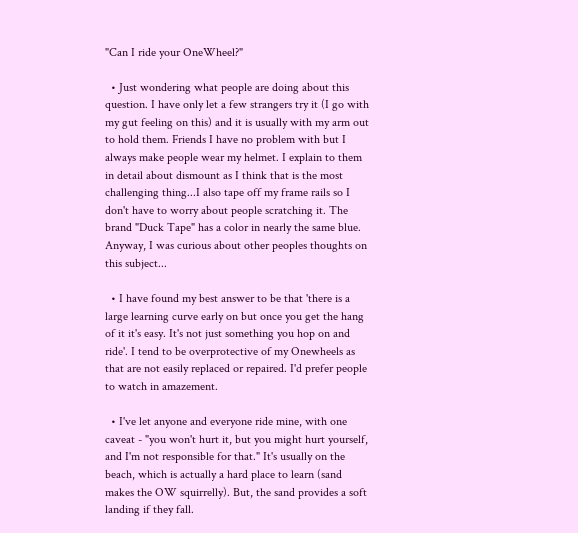"Can I ride your OneWheel?"

  • Just wondering what people are doing about this question. I have only let a few strangers try it (I go with my gut feeling on this) and it is usually with my arm out to hold them. Friends I have no problem with but I always make people wear my helmet. I explain to them in detail about dismount as I think that is the most challenging thing...I also tape off my frame rails so I don't have to worry about people scratching it. The brand "Duck Tape" has a color in nearly the same blue. Anyway, I was curious about other peoples thoughts on this subject...

  • I have found my best answer to be that 'there is a large learning curve early on but once you get the hang of it it's easy. It's not just something you hop on and ride'. I tend to be overprotective of my Onewheels as that are not easily replaced or repaired. I'd prefer people to watch in amazement.

  • I've let anyone and everyone ride mine, with one caveat - "you won't hurt it, but you might hurt yourself, and I'm not responsible for that." It's usually on the beach, which is actually a hard place to learn (sand makes the OW squirrelly). But, the sand provides a soft landing if they fall.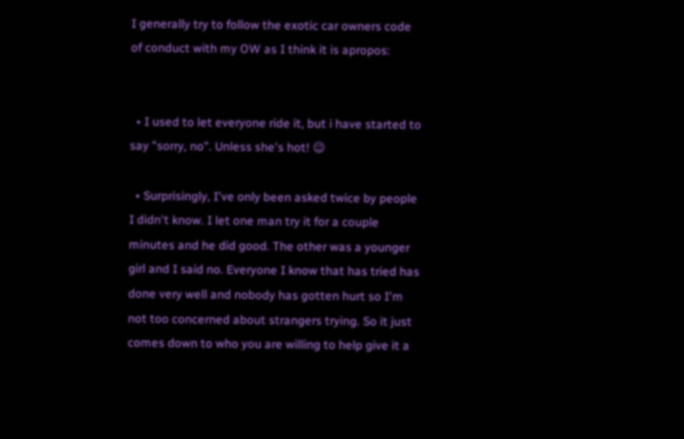I generally try to follow the exotic car owners code of conduct with my OW as I think it is apropos:


  • I used to let everyone ride it, but i have started to say "sorry, no". Unless she's hot! 😉

  • Surprisingly, I've only been asked twice by people I didn't know. I let one man try it for a couple minutes and he did good. The other was a younger girl and I said no. Everyone I know that has tried has done very well and nobody has gotten hurt so I'm not too concerned about strangers trying. So it just comes down to who you are willing to help give it a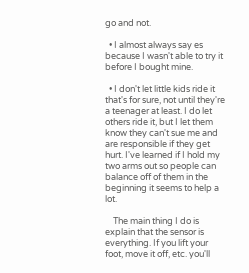go and not.

  • I almost always say es because I wasn't able to try it before I bought mine.

  • I don't let little kids ride it that's for sure, not until they're a teenager at least. I do let others ride it, but I let them know they can't sue me and are responsible if they get hurt. I've learned if I hold my two arms out so people can balance off of them in the beginning it seems to help a lot.

    The main thing I do is explain that the sensor is everything. If you lift your foot, move it off, etc. you'll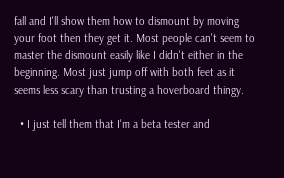fall and I'll show them how to dismount by moving your foot then they get it. Most people can't seem to master the dismount easily like I didn't either in the beginning. Most just jump off with both feet as it seems less scary than trusting a hoverboard thingy.

  • I just tell them that I'm a beta tester and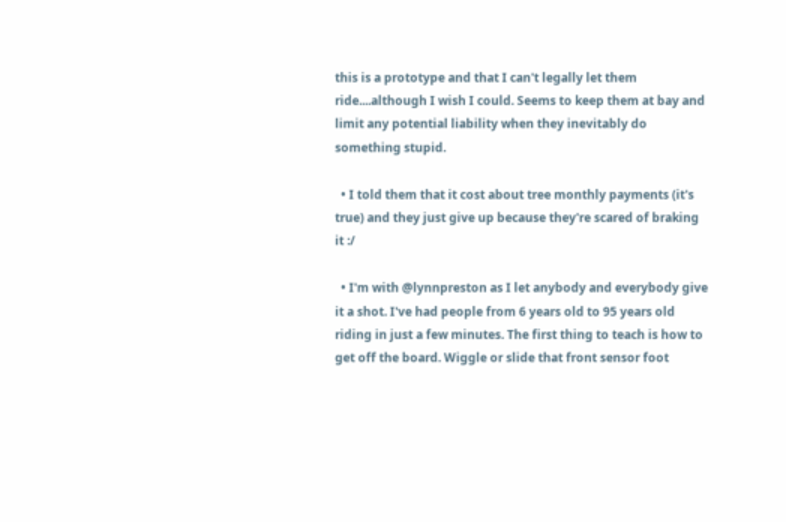this is a prototype and that I can't legally let them ride....although I wish I could. Seems to keep them at bay and limit any potential liability when they inevitably do something stupid.

  • I told them that it cost about tree monthly payments (it's true) and they just give up because they're scared of braking it :/

  • I'm with @lynnpreston as I let anybody and everybody give it a shot. I've had people from 6 years old to 95 years old riding in just a few minutes. The first thing to teach is how to get off the board. Wiggle or slide that front sensor foot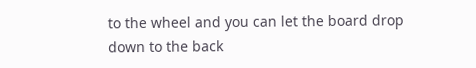to the wheel and you can let the board drop down to the back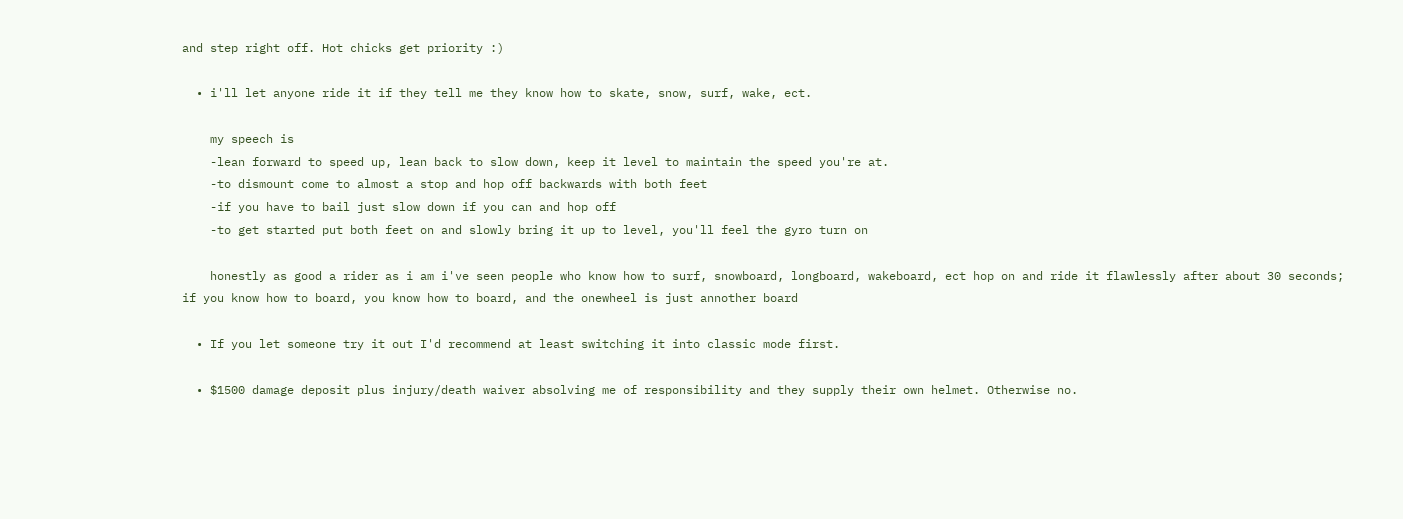and step right off. Hot chicks get priority :)

  • i'll let anyone ride it if they tell me they know how to skate, snow, surf, wake, ect.

    my speech is
    -lean forward to speed up, lean back to slow down, keep it level to maintain the speed you're at.
    -to dismount come to almost a stop and hop off backwards with both feet
    -if you have to bail just slow down if you can and hop off
    -to get started put both feet on and slowly bring it up to level, you'll feel the gyro turn on

    honestly as good a rider as i am i've seen people who know how to surf, snowboard, longboard, wakeboard, ect hop on and ride it flawlessly after about 30 seconds; if you know how to board, you know how to board, and the onewheel is just annother board

  • If you let someone try it out I'd recommend at least switching it into classic mode first.

  • $1500 damage deposit plus injury/death waiver absolving me of responsibility and they supply their own helmet. Otherwise no.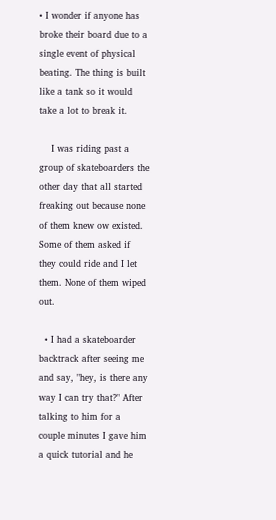• I wonder if anyone has broke their board due to a single event of physical beating. The thing is built like a tank so it would take a lot to break it.

    I was riding past a group of skateboarders the other day that all started freaking out because none of them knew ow existed. Some of them asked if they could ride and I let them. None of them wiped out.

  • I had a skateboarder backtrack after seeing me and say, "hey, is there any way I can try that?" After talking to him for a couple minutes I gave him a quick tutorial and he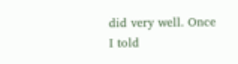did very well. Once I told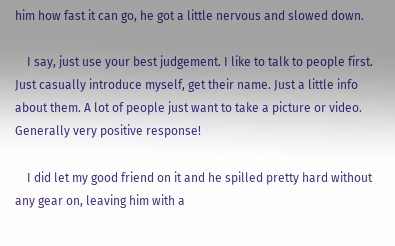him how fast it can go, he got a little nervous and slowed down.

    I say, just use your best judgement. I like to talk to people first. Just casually introduce myself, get their name. Just a little info about them. A lot of people just want to take a picture or video. Generally very positive response!

    I did let my good friend on it and he spilled pretty hard without any gear on, leaving him with a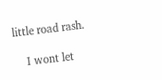little road rash.

    I wont let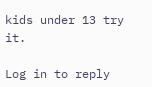kids under 13 try it.

Log in to reply